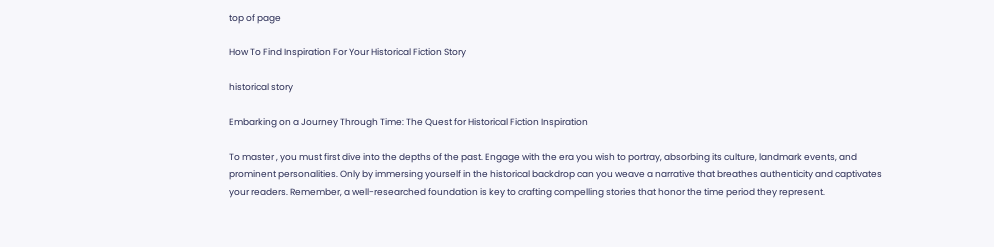top of page

How To Find Inspiration For Your Historical Fiction Story

historical story

Embarking on a Journey Through Time: The Quest for Historical Fiction Inspiration

To master , you must first dive into the depths of the past. Engage with the era you wish to portray, absorbing its culture, landmark events, and prominent personalities. Only by immersing yourself in the historical backdrop can you weave a narrative that breathes authenticity and captivates your readers. Remember, a well-researched foundation is key to crafting compelling stories that honor the time period they represent.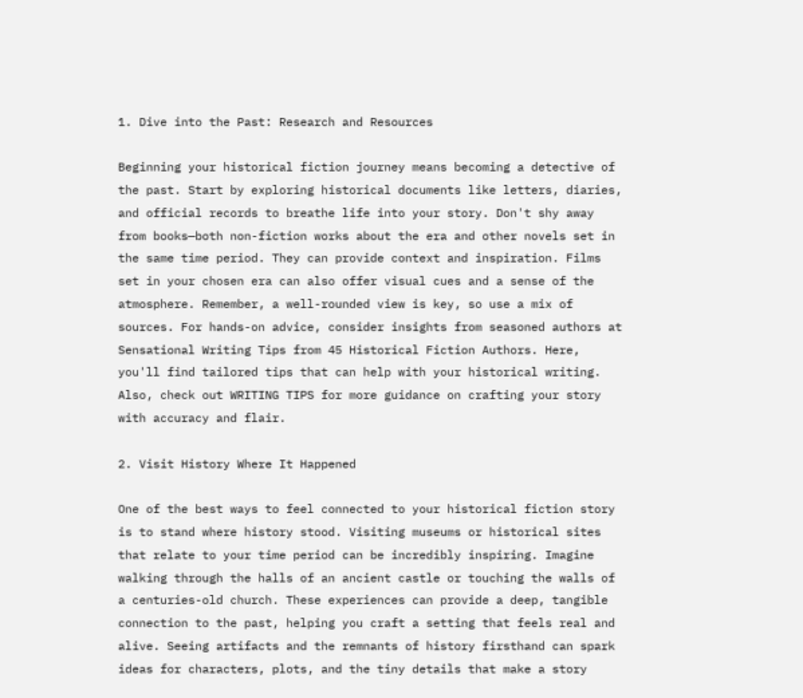1. Dive into the Past: Research and Resources

Beginning your historical fiction journey means becoming a detective of the past. Start by exploring historical documents like letters, diaries, and official records to breathe life into your story. Don't shy away from books—both non-fiction works about the era and other novels set in the same time period. They can provide context and inspiration. Films set in your chosen era can also offer visual cues and a sense of the atmosphere. Remember, a well-rounded view is key, so use a mix of sources. For hands-on advice, consider insights from seasoned authors at Sensational Writing Tips from 45 Historical Fiction Authors. Here, you'll find tailored tips that can help with your historical writing. Also, check out WRITING TIPS for more guidance on crafting your story with accuracy and flair.

2. Visit History Where It Happened

One of the best ways to feel connected to your historical fiction story is to stand where history stood. Visiting museums or historical sites that relate to your time period can be incredibly inspiring. Imagine walking through the halls of an ancient castle or touching the walls of a centuries-old church. These experiences can provide a deep, tangible connection to the past, helping you craft a setting that feels real and alive. Seeing artifacts and the remnants of history firsthand can spark ideas for characters, plots, and the tiny details that make a story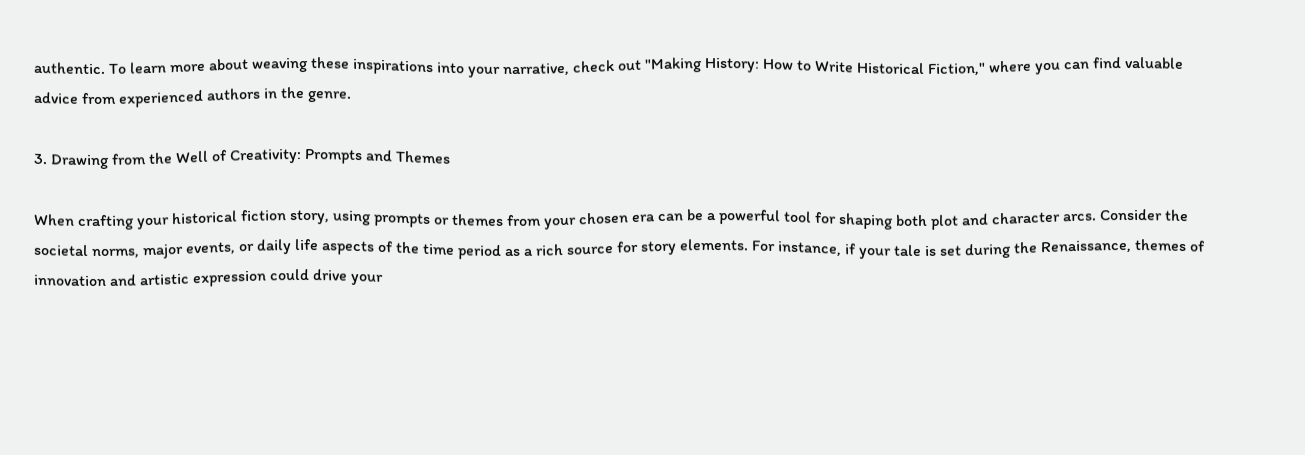authentic. To learn more about weaving these inspirations into your narrative, check out "Making History: How to Write Historical Fiction," where you can find valuable advice from experienced authors in the genre.

3. Drawing from the Well of Creativity: Prompts and Themes

When crafting your historical fiction story, using prompts or themes from your chosen era can be a powerful tool for shaping both plot and character arcs. Consider the societal norms, major events, or daily life aspects of the time period as a rich source for story elements. For instance, if your tale is set during the Renaissance, themes of innovation and artistic expression could drive your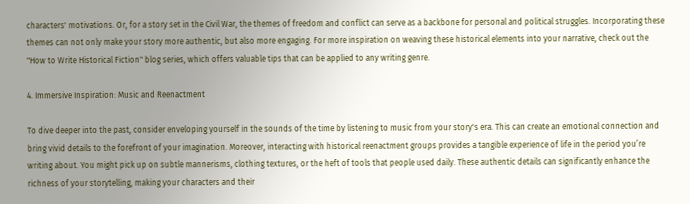characters' motivations. Or, for a story set in the Civil War, the themes of freedom and conflict can serve as a backbone for personal and political struggles. Incorporating these themes can not only make your story more authentic, but also more engaging. For more inspiration on weaving these historical elements into your narrative, check out the "How to Write Historical Fiction" blog series, which offers valuable tips that can be applied to any writing genre.

4. Immersive Inspiration: Music and Reenactment

To dive deeper into the past, consider enveloping yourself in the sounds of the time by listening to music from your story's era. This can create an emotional connection and bring vivid details to the forefront of your imagination. Moreover, interacting with historical reenactment groups provides a tangible experience of life in the period you’re writing about. You might pick up on subtle mannerisms, clothing textures, or the heft of tools that people used daily. These authentic details can significantly enhance the richness of your storytelling, making your characters and their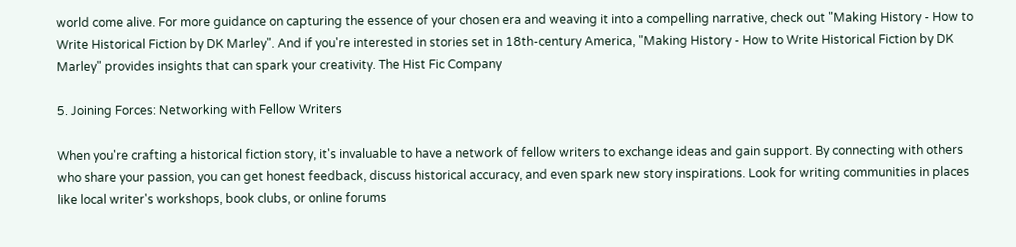world come alive. For more guidance on capturing the essence of your chosen era and weaving it into a compelling narrative, check out "Making History - How to Write Historical Fiction by DK Marley". And if you're interested in stories set in 18th-century America, "Making History - How to Write Historical Fiction by DK Marley" provides insights that can spark your creativity. The Hist Fic Company

5. Joining Forces: Networking with Fellow Writers

When you're crafting a historical fiction story, it's invaluable to have a network of fellow writers to exchange ideas and gain support. By connecting with others who share your passion, you can get honest feedback, discuss historical accuracy, and even spark new story inspirations. Look for writing communities in places like local writer's workshops, book clubs, or online forums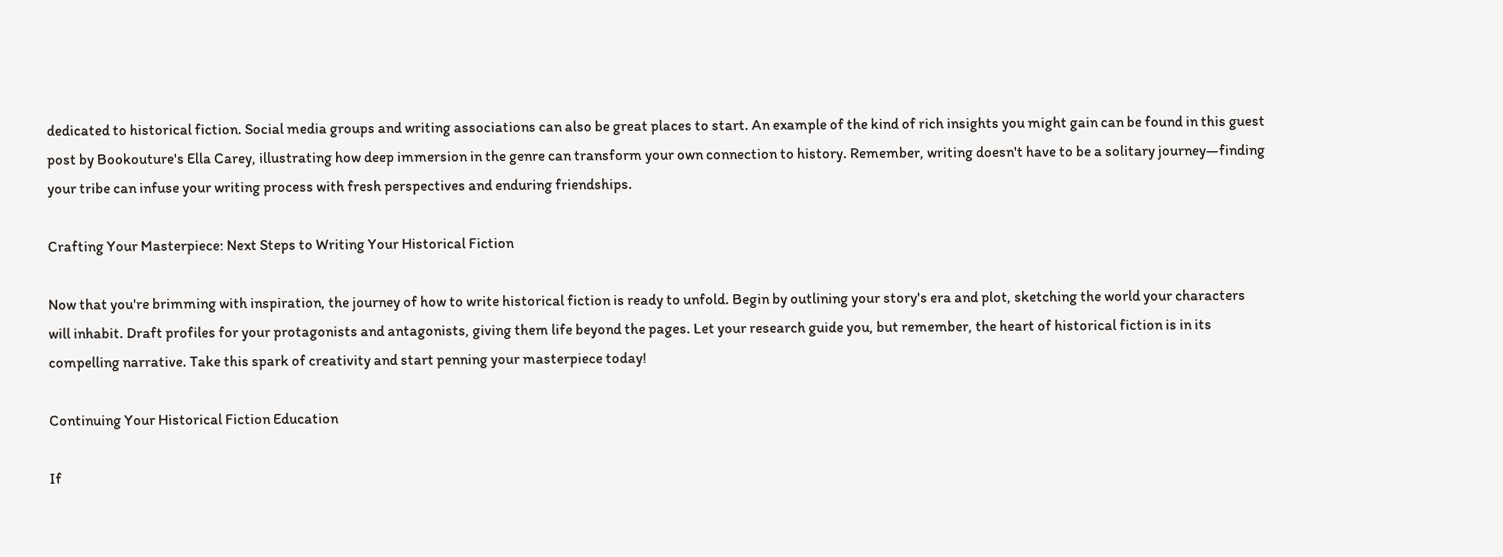dedicated to historical fiction. Social media groups and writing associations can also be great places to start. An example of the kind of rich insights you might gain can be found in this guest post by Bookouture's Ella Carey, illustrating how deep immersion in the genre can transform your own connection to history. Remember, writing doesn't have to be a solitary journey—finding your tribe can infuse your writing process with fresh perspectives and enduring friendships.

Crafting Your Masterpiece: Next Steps to Writing Your Historical Fiction

Now that you're brimming with inspiration, the journey of how to write historical fiction is ready to unfold. Begin by outlining your story's era and plot, sketching the world your characters will inhabit. Draft profiles for your protagonists and antagonists, giving them life beyond the pages. Let your research guide you, but remember, the heart of historical fiction is in its compelling narrative. Take this spark of creativity and start penning your masterpiece today!

Continuing Your Historical Fiction Education

If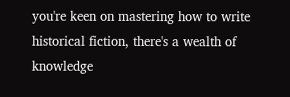you're keen on mastering how to write historical fiction, there's a wealth of knowledge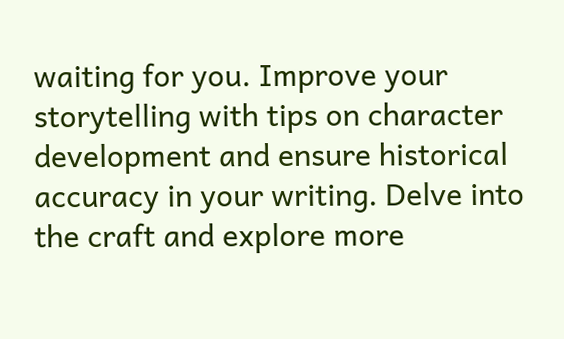waiting for you. Improve your storytelling with tips on character development and ensure historical accuracy in your writing. Delve into the craft and explore more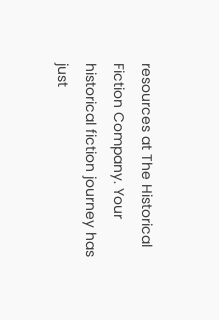resources at The Historical Fiction Company. Your historical fiction journey has just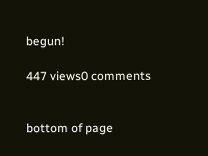begun!

447 views0 comments


bottom of page